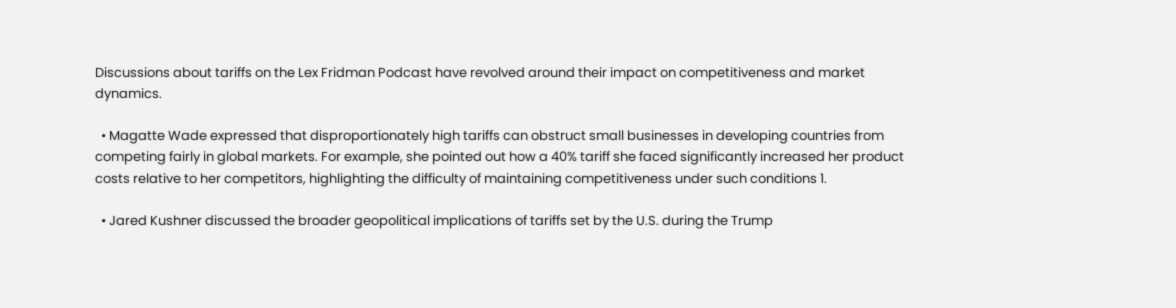Discussions about tariffs on the Lex Fridman Podcast have revolved around their impact on competitiveness and market dynamics.

  • Magatte Wade expressed that disproportionately high tariffs can obstruct small businesses in developing countries from competing fairly in global markets. For example, she pointed out how a 40% tariff she faced significantly increased her product costs relative to her competitors, highlighting the difficulty of maintaining competitiveness under such conditions 1.

  • Jared Kushner discussed the broader geopolitical implications of tariffs set by the U.S. during the Trump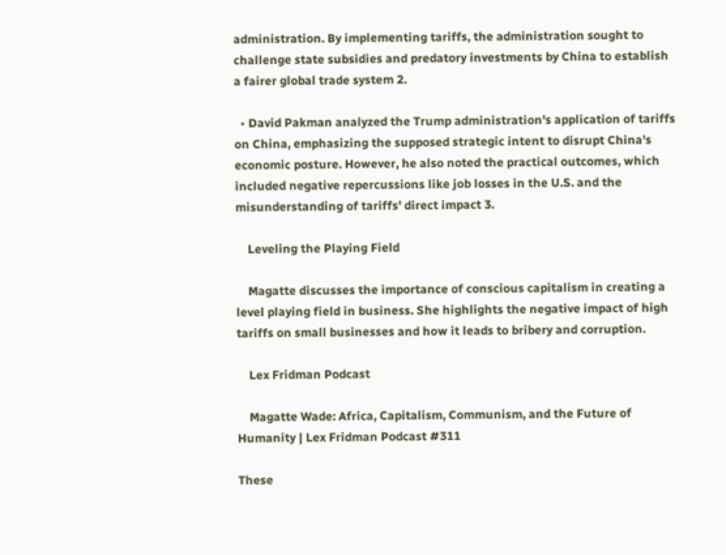administration. By implementing tariffs, the administration sought to challenge state subsidies and predatory investments by China to establish a fairer global trade system 2.

  • David Pakman analyzed the Trump administration's application of tariffs on China, emphasizing the supposed strategic intent to disrupt China's economic posture. However, he also noted the practical outcomes, which included negative repercussions like job losses in the U.S. and the misunderstanding of tariffs' direct impact 3.

    Leveling the Playing Field

    Magatte discusses the importance of conscious capitalism in creating a level playing field in business. She highlights the negative impact of high tariffs on small businesses and how it leads to bribery and corruption.

    Lex Fridman Podcast

    Magatte Wade: Africa, Capitalism, Communism, and the Future of Humanity | Lex Fridman Podcast #311

These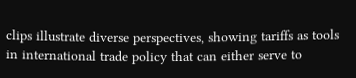clips illustrate diverse perspectives, showing tariffs as tools in international trade policy that can either serve to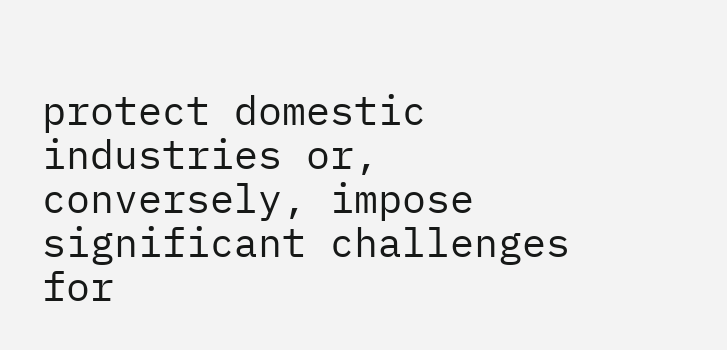protect domestic industries or, conversely, impose significant challenges for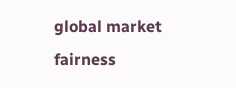global market fairness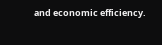and economic efficiency.